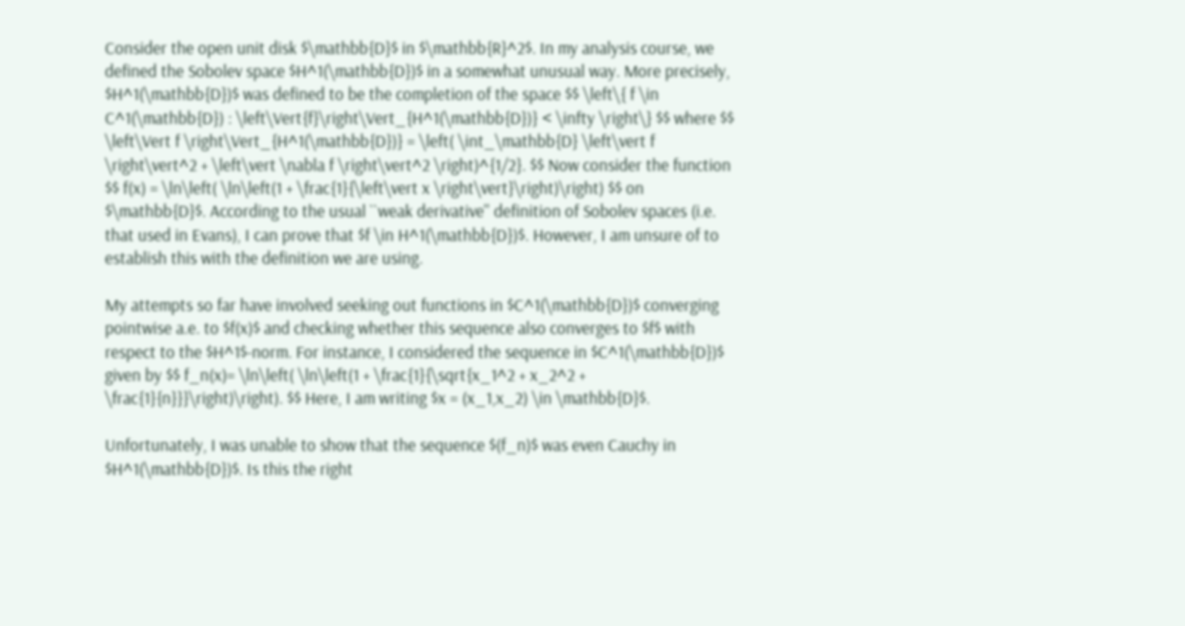Consider the open unit disk $\mathbb{D}$ in $\mathbb{R}^2$. In my analysis course, we defined the Sobolev space $H^1(\mathbb{D})$ in a somewhat unusual way. More precisely, $H^1(\mathbb{D})$ was defined to be the completion of the space $$ \left\{ f \in C^1(\mathbb{D}) : \left\Vert{f}\right\Vert_{H^1(\mathbb{D})} < \infty \right\} $$ where $$ \left\Vert f \right\Vert_{H^1(\mathbb{D})} = \left( \int_\mathbb{D} \left\vert f \right\vert^2 + \left\vert \nabla f \right\vert^2 \right)^{1/2}. $$ Now consider the function $$ f(x) = \ln\left( \ln\left(1 + \frac{1}{\left\vert x \right\vert}\right)\right) $$ on $\mathbb{D}$. According to the usual ``weak derivative'' definition of Sobolev spaces (i.e. that used in Evans), I can prove that $f \in H^1(\mathbb{D})$. However, I am unsure of to establish this with the definition we are using.

My attempts so far have involved seeking out functions in $C^1(\mathbb{D})$ converging pointwise a.e. to $f(x)$ and checking whether this sequence also converges to $f$ with respect to the $H^1$-norm. For instance, I considered the sequence in $C^1(\mathbb{D})$ given by $$ f_n(x)= \ln\left( \ln\left(1 + \frac{1}{\sqrt{x_1^2 + x_2^2 + \frac{1}{n}}}\right)\right). $$ Here, I am writing $x = (x_1,x_2) \in \mathbb{D}$.

Unfortunately, I was unable to show that the sequence $(f_n)$ was even Cauchy in $H^1(\mathbb{D})$. Is this the right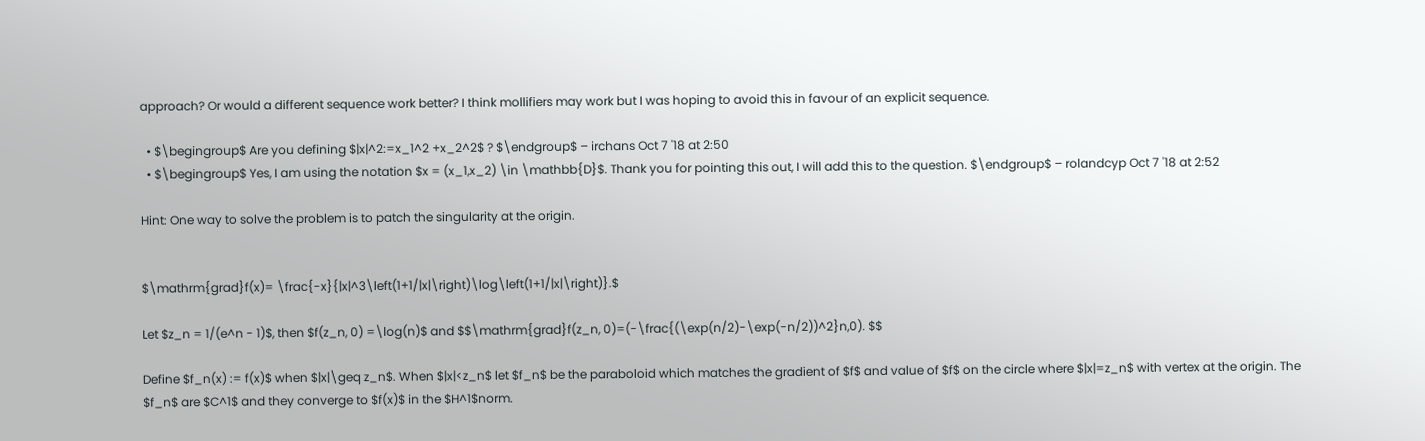approach? Or would a different sequence work better? I think mollifiers may work but I was hoping to avoid this in favour of an explicit sequence.

  • $\begingroup$ Are you defining $|x|^2:=x_1^2 +x_2^2$ ? $\endgroup$ – irchans Oct 7 '18 at 2:50
  • $\begingroup$ Yes, I am using the notation $x = (x_1,x_2) \in \mathbb{D}$. Thank you for pointing this out, I will add this to the question. $\endgroup$ – rolandcyp Oct 7 '18 at 2:52

Hint: One way to solve the problem is to patch the singularity at the origin.


$\mathrm{grad}f(x)= \frac{-x}{|x|^3\left(1+1/|x|\right)\log\left(1+1/|x|\right)}.$

Let $z_n = 1/(e^n - 1)$, then $f(z_n, 0) =\log(n)$ and $$\mathrm{grad}f(z_n, 0)=(-\frac{(\exp(n/2)-\exp(-n/2))^2}n,0). $$

Define $f_n(x) := f(x)$ when $|x|\geq z_n$. When $|x|<z_n$ let $f_n$ be the paraboloid which matches the gradient of $f$ and value of $f$ on the circle where $|x|=z_n$ with vertex at the origin. The $f_n$ are $C^1$ and they converge to $f(x)$ in the $H^1$norm.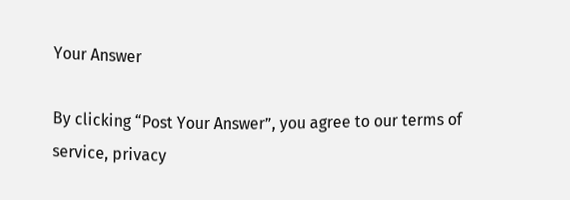Your Answer

By clicking “Post Your Answer”, you agree to our terms of service, privacy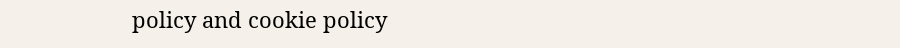policy and cookie policy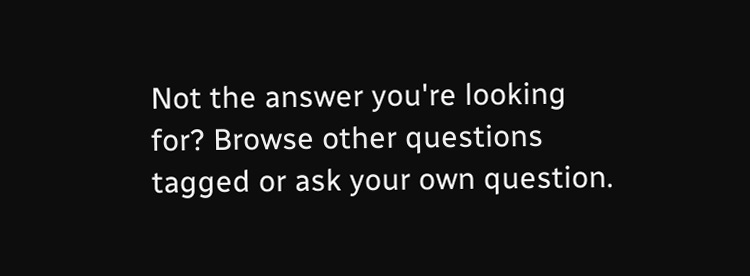Not the answer you're looking for? Browse other questions tagged or ask your own question.